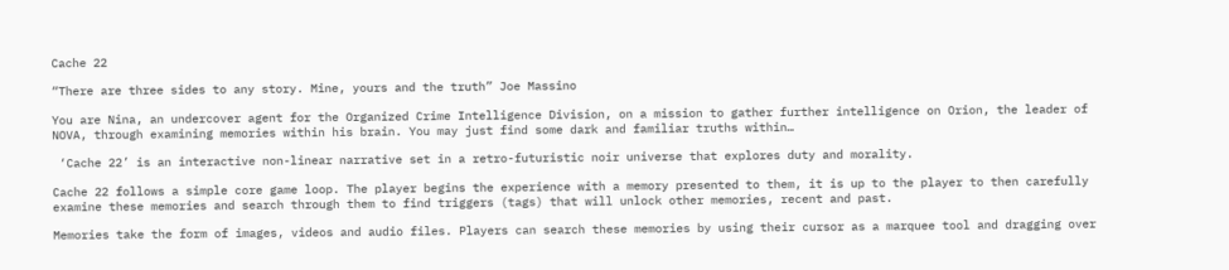Cache 22

“There are three sides to any story. Mine, yours and the truth” Joe Massino

You are Nina, an undercover agent for the Organized Crime Intelligence Division, on a mission to gather further intelligence on Orion, the leader of NOVA, through examining memories within his brain. You may just find some dark and familiar truths within…

 ‘Cache 22’ is an interactive non-linear narrative set in a retro-futuristic noir universe that explores duty and morality.

Cache 22 follows a simple core game loop. The player begins the experience with a memory presented to them, it is up to the player to then carefully examine these memories and search through them to find triggers (tags) that will unlock other memories, recent and past.

Memories take the form of images, videos and audio files. Players can search these memories by using their cursor as a marquee tool and dragging over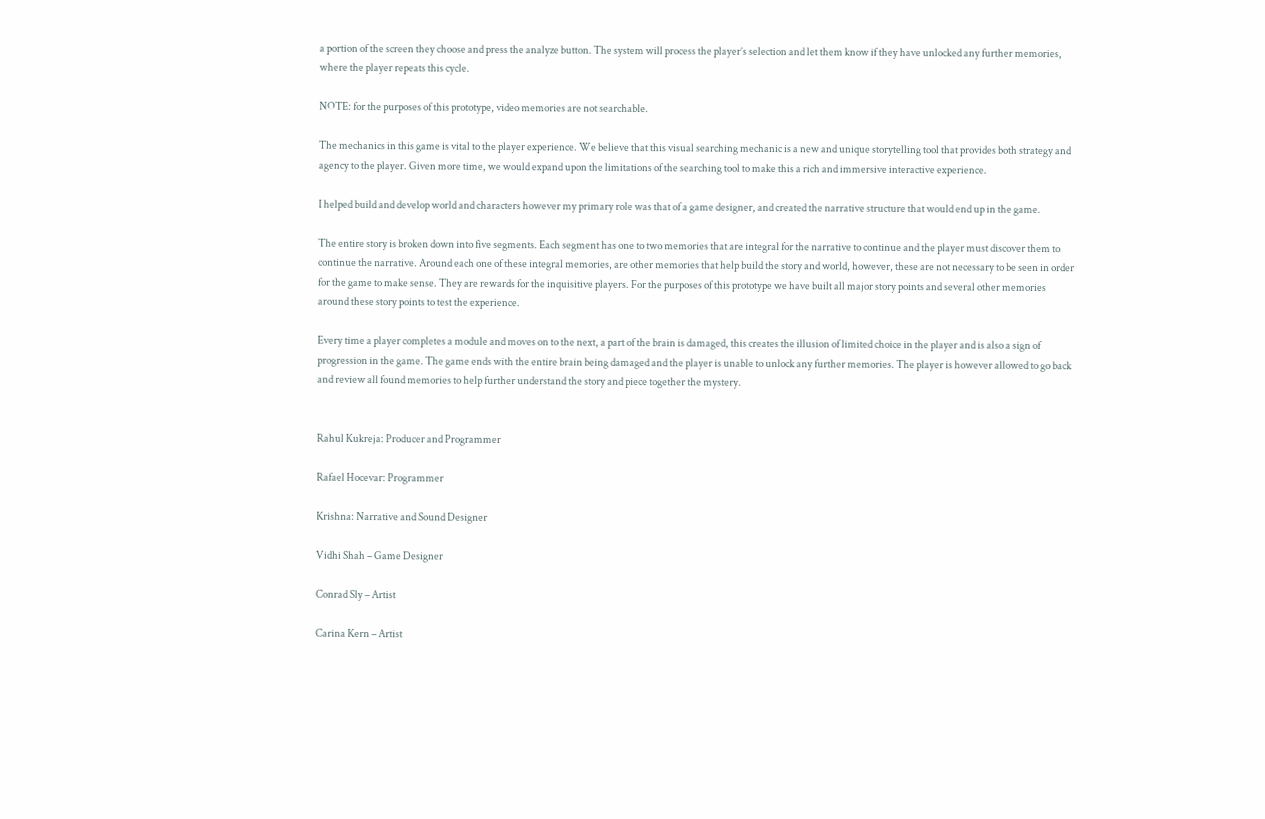a portion of the screen they choose and press the analyze button. The system will process the player’s selection and let them know if they have unlocked any further memories, where the player repeats this cycle.

NOTE: for the purposes of this prototype, video memories are not searchable.

The mechanics in this game is vital to the player experience. We believe that this visual searching mechanic is a new and unique storytelling tool that provides both strategy and agency to the player. Given more time, we would expand upon the limitations of the searching tool to make this a rich and immersive interactive experience.

I helped build and develop world and characters however my primary role was that of a game designer, and created the narrative structure that would end up in the game.

The entire story is broken down into five segments. Each segment has one to two memories that are integral for the narrative to continue and the player must discover them to continue the narrative. Around each one of these integral memories, are other memories that help build the story and world, however, these are not necessary to be seen in order for the game to make sense. They are rewards for the inquisitive players. For the purposes of this prototype we have built all major story points and several other memories around these story points to test the experience.

Every time a player completes a module and moves on to the next, a part of the brain is damaged, this creates the illusion of limited choice in the player and is also a sign of progression in the game. The game ends with the entire brain being damaged and the player is unable to unlock any further memories. The player is however allowed to go back and review all found memories to help further understand the story and piece together the mystery.


Rahul Kukreja: Producer and Programmer

Rafael Hocevar: Programmer

Krishna: Narrative and Sound Designer

Vidhi Shah – Game Designer

Conrad Sly – Artist

Carina Kern – Artist